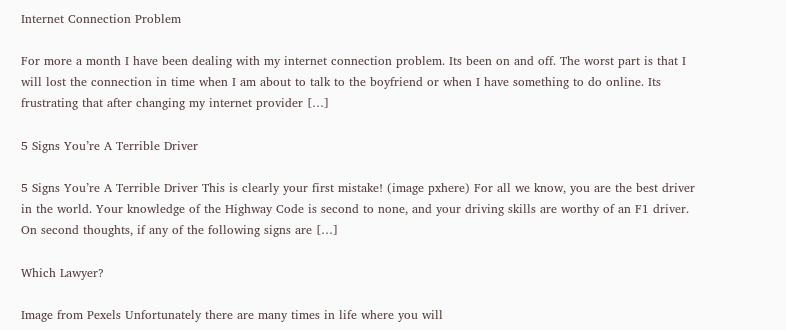Internet Connection Problem

For more a month I have been dealing with my internet connection problem. Its been on and off. The worst part is that I will lost the connection in time when I am about to talk to the boyfriend or when I have something to do online. Its frustrating that after changing my internet provider […]

5 Signs You’re A Terrible Driver

5 Signs You’re A Terrible Driver This is clearly your first mistake! (image pxhere) For all we know, you are the best driver in the world. Your knowledge of the Highway Code is second to none, and your driving skills are worthy of an F1 driver. On second thoughts, if any of the following signs are […]

Which Lawyer?

Image from Pexels Unfortunately there are many times in life where you will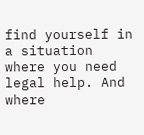find yourself in a situation where you need legal help. And where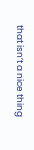that isn’t a nice thing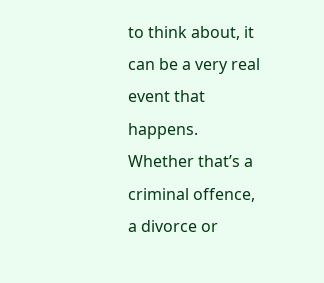to think about, it can be a very real event that happens. Whether that’s a criminal offence, a divorce or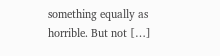something equally as horrible. But not […]